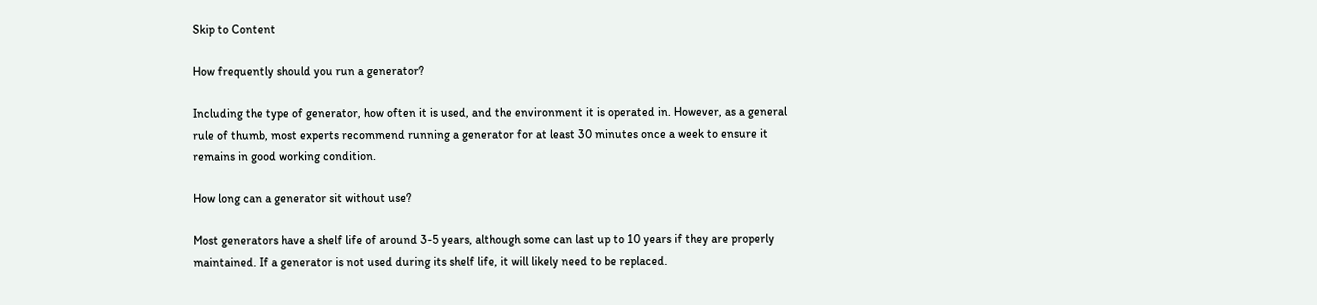Skip to Content

How frequently should you run a generator?

Including the type of generator, how often it is used, and the environment it is operated in. However, as a general rule of thumb, most experts recommend running a generator for at least 30 minutes once a week to ensure it remains in good working condition.

How long can a generator sit without use?

Most generators have a shelf life of around 3-5 years, although some can last up to 10 years if they are properly maintained. If a generator is not used during its shelf life, it will likely need to be replaced.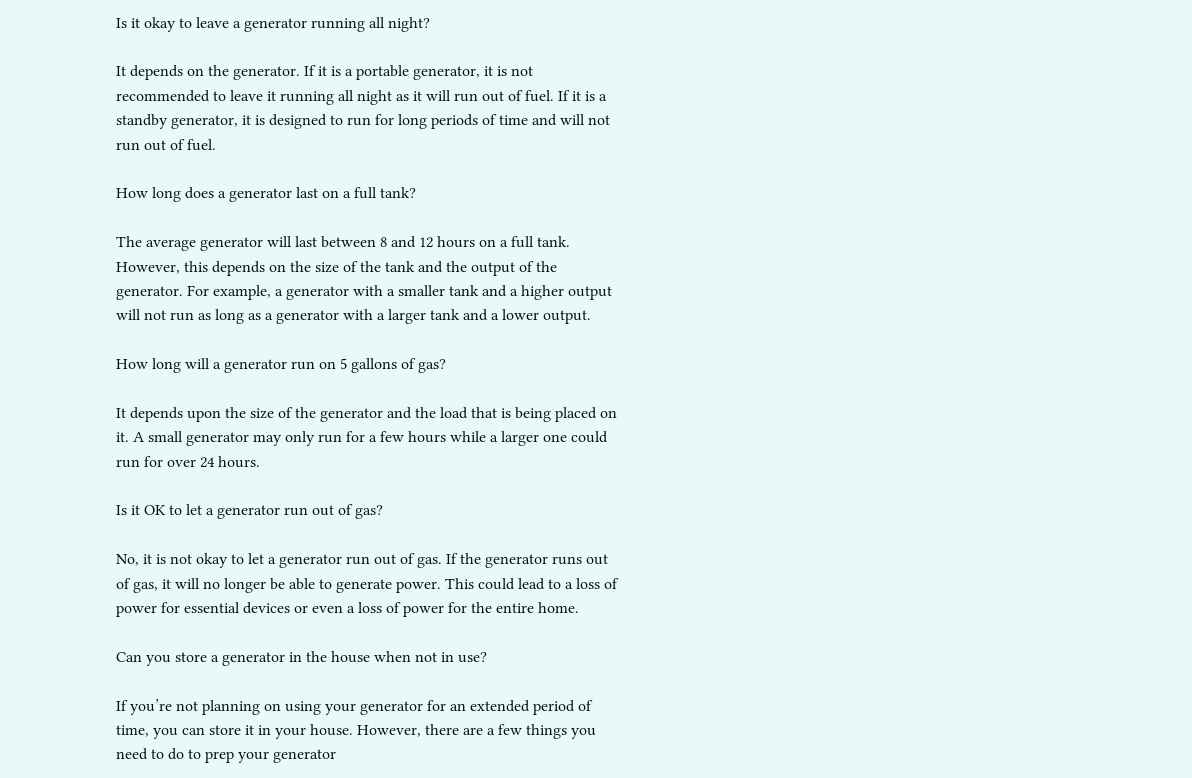Is it okay to leave a generator running all night?

It depends on the generator. If it is a portable generator, it is not recommended to leave it running all night as it will run out of fuel. If it is a standby generator, it is designed to run for long periods of time and will not run out of fuel.

How long does a generator last on a full tank?

The average generator will last between 8 and 12 hours on a full tank. However, this depends on the size of the tank and the output of the generator. For example, a generator with a smaller tank and a higher output will not run as long as a generator with a larger tank and a lower output.

How long will a generator run on 5 gallons of gas?

It depends upon the size of the generator and the load that is being placed on it. A small generator may only run for a few hours while a larger one could run for over 24 hours.

Is it OK to let a generator run out of gas?

No, it is not okay to let a generator run out of gas. If the generator runs out of gas, it will no longer be able to generate power. This could lead to a loss of power for essential devices or even a loss of power for the entire home.

Can you store a generator in the house when not in use?

If you’re not planning on using your generator for an extended period of time, you can store it in your house. However, there are a few things you need to do to prep your generator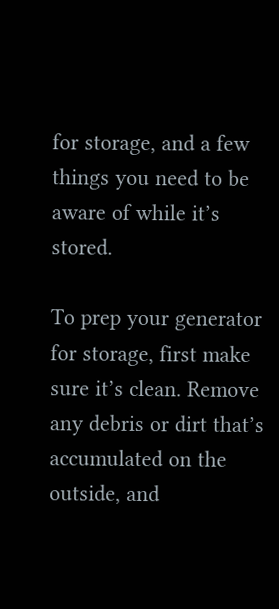for storage, and a few things you need to be aware of while it’s stored.

To prep your generator for storage, first make sure it’s clean. Remove any debris or dirt that’s accumulated on the outside, and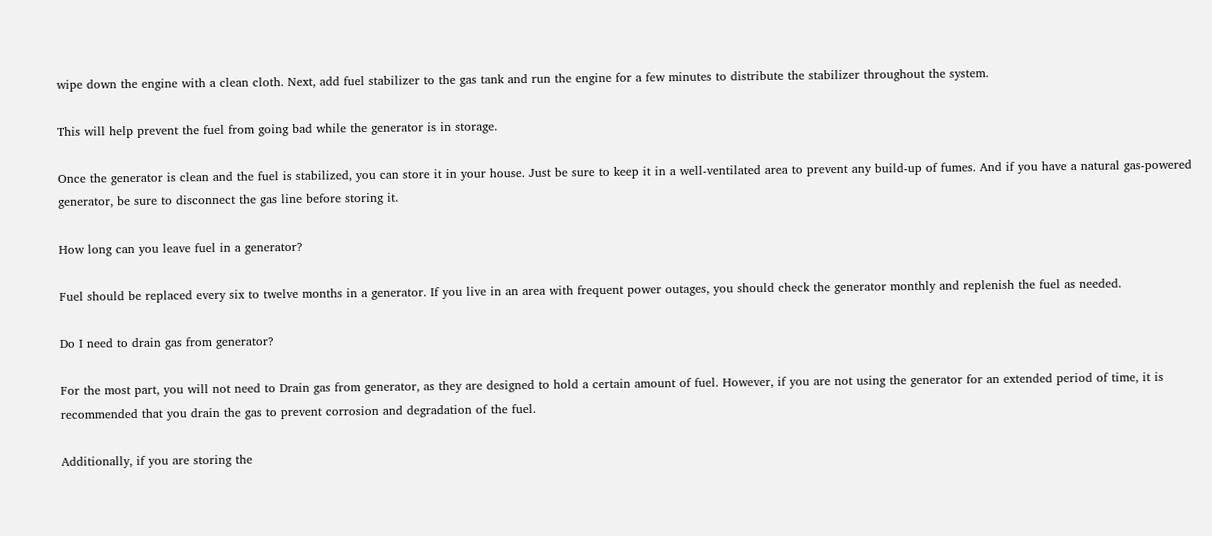wipe down the engine with a clean cloth. Next, add fuel stabilizer to the gas tank and run the engine for a few minutes to distribute the stabilizer throughout the system.

This will help prevent the fuel from going bad while the generator is in storage.

Once the generator is clean and the fuel is stabilized, you can store it in your house. Just be sure to keep it in a well-ventilated area to prevent any build-up of fumes. And if you have a natural gas-powered generator, be sure to disconnect the gas line before storing it.

How long can you leave fuel in a generator?

Fuel should be replaced every six to twelve months in a generator. If you live in an area with frequent power outages, you should check the generator monthly and replenish the fuel as needed.

Do I need to drain gas from generator?

For the most part, you will not need to Drain gas from generator, as they are designed to hold a certain amount of fuel. However, if you are not using the generator for an extended period of time, it is recommended that you drain the gas to prevent corrosion and degradation of the fuel.

Additionally, if you are storing the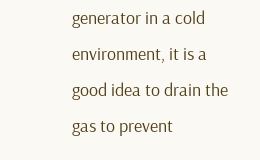generator in a cold environment, it is a good idea to drain the gas to prevent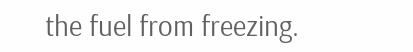the fuel from freezing.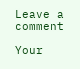Leave a comment

Your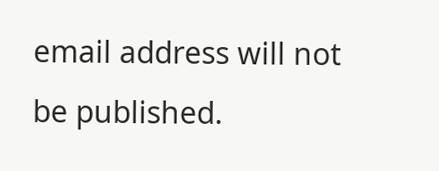email address will not be published.